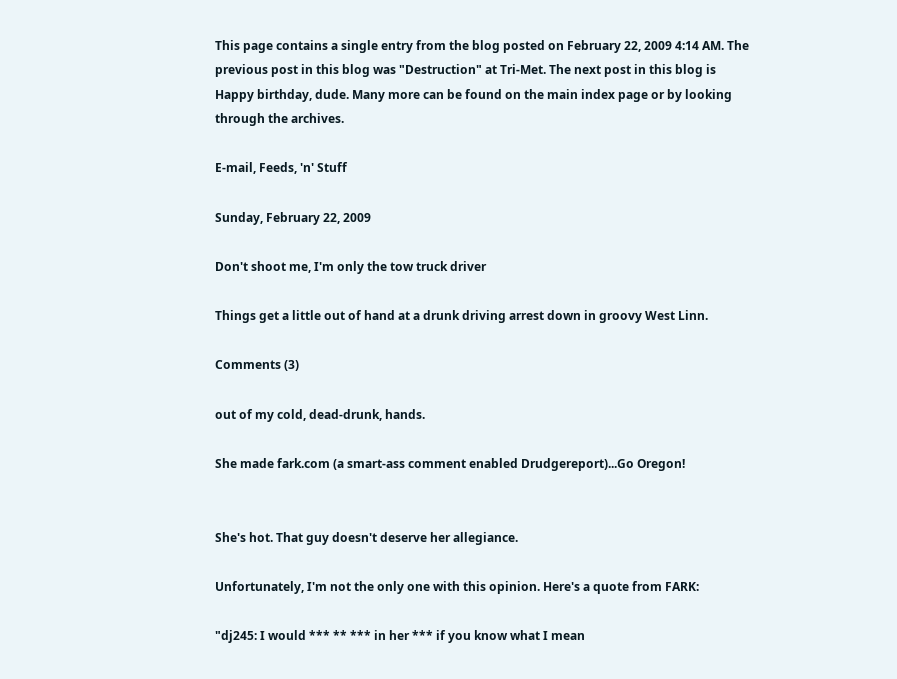This page contains a single entry from the blog posted on February 22, 2009 4:14 AM. The previous post in this blog was "Destruction" at Tri-Met. The next post in this blog is Happy birthday, dude. Many more can be found on the main index page or by looking through the archives.

E-mail, Feeds, 'n' Stuff

Sunday, February 22, 2009

Don't shoot me, I'm only the tow truck driver

Things get a little out of hand at a drunk driving arrest down in groovy West Linn.

Comments (3)

out of my cold, dead-drunk, hands.

She made fark.com (a smart-ass comment enabled Drudgereport)...Go Oregon!


She's hot. That guy doesn't deserve her allegiance.

Unfortunately, I'm not the only one with this opinion. Here's a quote from FARK:

"dj245: I would *** ** *** in her *** if you know what I mean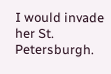I would invade her St. Petersburgh.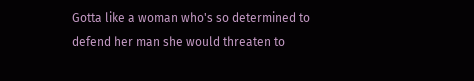Gotta like a woman who's so determined to defend her man she would threaten to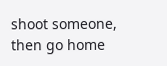shoot someone, then go home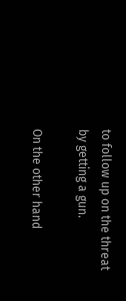to follow up on the threat by getting a gun.

On the other hand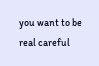you want to be real careful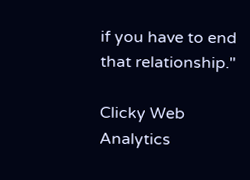if you have to end that relationship."

Clicky Web Analytics